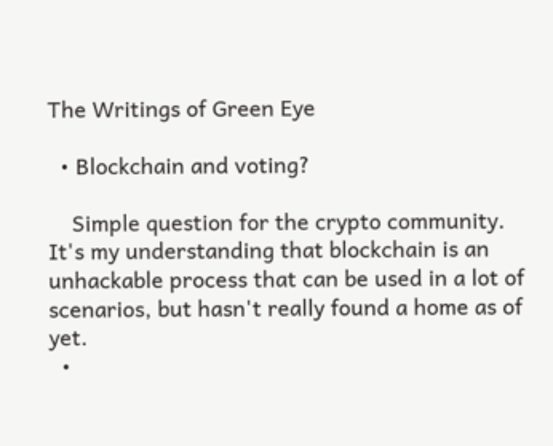The Writings of Green Eye

  • Blockchain and voting?

    Simple question for the crypto community. It's my understanding that blockchain is an unhackable process that can be used in a lot of scenarios, but hasn't really found a home as of yet.
  •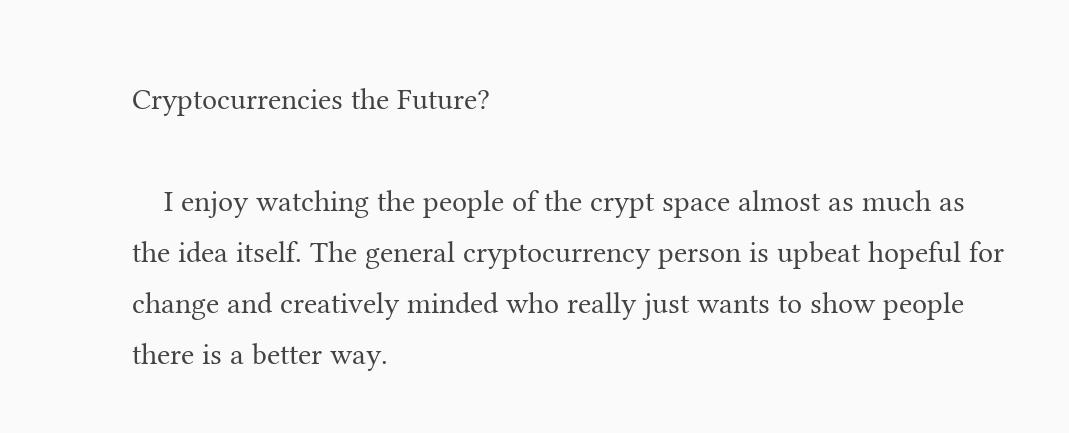Cryptocurrencies the Future?

    I enjoy watching the people of the crypt space almost as much as the idea itself. The general cryptocurrency person is upbeat hopeful for change and creatively minded who really just wants to show people there is a better way.